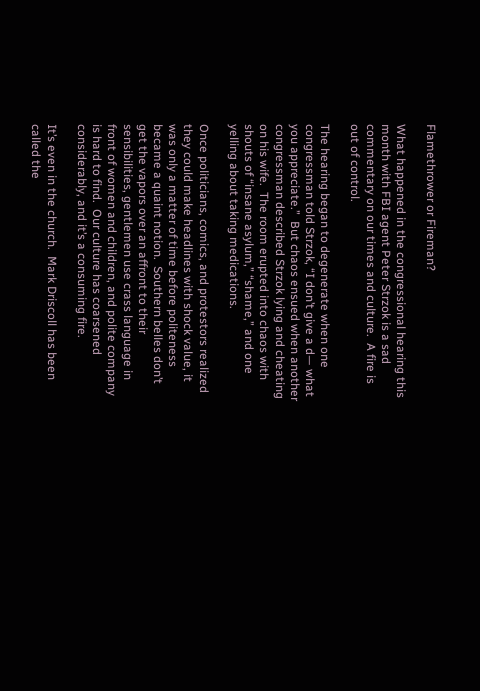Flamethrower or Fireman?

What happened in the congressional hearing this month with FBI agent Peter Strzok is a sad commentary on our times and culture.  A fire is out of control.

The hearing began to degenerate when one congressman told Strzok, “I don’t give a d— what you appreciate.”  But chaos ensued when another congressman described Strzok lying and cheating on his wife.  The room erupted into chaos with shouts of “insane asylum,” “shame,” and one yelling about taking medications.

Once politicians, comics, and protestors realized they could make headlines with shock value, it was only a matter of time before politeness became a quaint notion.  Southern belles don’t get the vapors over an affront to their sensibilities, gentlemen use crass language in front of women and children, and polite company is hard to find.  Our culture has coarsened considerably, and it’s a consuming fire.

It’s even in the church.  Mark Driscoll has been called the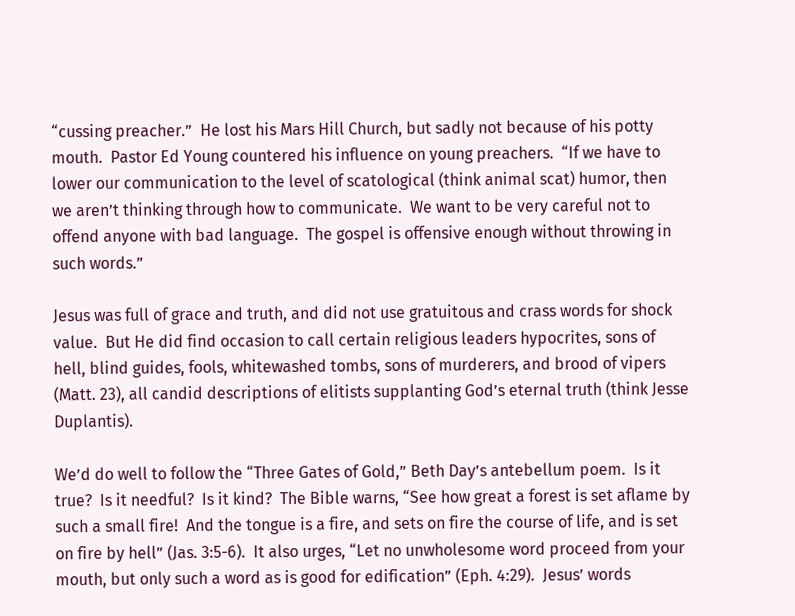“cussing preacher.”  He lost his Mars Hill Church, but sadly not because of his potty mouth.  Pastor Ed Young countered his influence on young preachers.  “If we have to lower our communication to the level of scatological (think animal scat) humor, then we aren’t thinking through how to communicate.  We want to be very careful not to offend anyone with bad language.  The gospel is offensive enough without throwing in such words.”

Jesus was full of grace and truth, and did not use gratuitous and crass words for shock value.  But He did find occasion to call certain religious leaders hypocrites, sons of hell, blind guides, fools, whitewashed tombs, sons of murderers, and brood of vipers (Matt. 23), all candid descriptions of elitists supplanting God’s eternal truth (think Jesse Duplantis).

We’d do well to follow the “Three Gates of Gold,” Beth Day’s antebellum poem.  Is it true?  Is it needful?  Is it kind?  The Bible warns, “See how great a forest is set aflame by such a small fire!  And the tongue is a fire, and sets on fire the course of life, and is set on fire by hell” (Jas. 3:5-6).  It also urges, “Let no unwholesome word proceed from your mouth, but only such a word as is good for edification” (Eph. 4:29).  Jesus’ words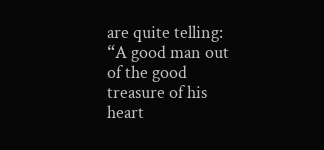are quite telling: “A good man out of the good treasure of his heart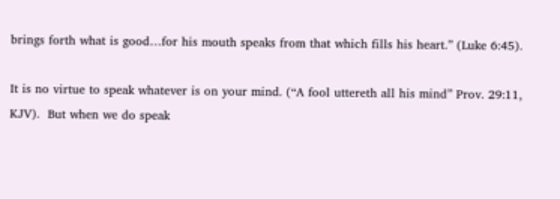brings forth what is good…for his mouth speaks from that which fills his heart.” (Luke 6:45).

It is no virtue to speak whatever is on your mind. (“A fool uttereth all his mind” Prov. 29:11, KJV).  But when we do speak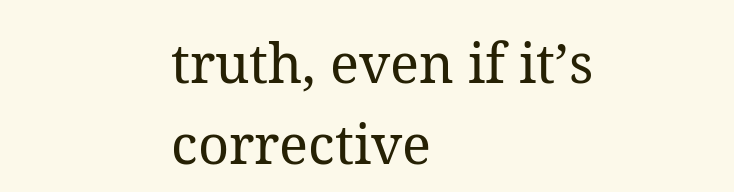truth, even if it’s corrective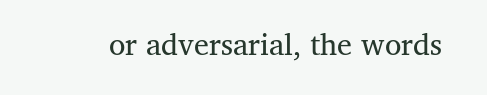or adversarial, the words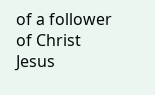of a follower of Christ Jesus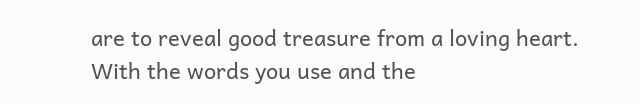are to reveal good treasure from a loving heart.  With the words you use and the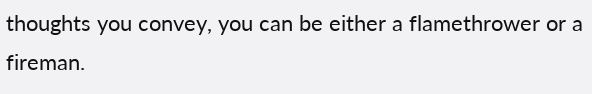thoughts you convey, you can be either a flamethrower or a fireman.